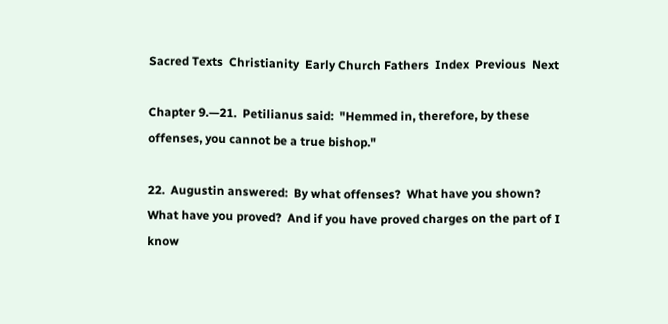Sacred Texts  Christianity  Early Church Fathers  Index  Previous  Next

Chapter 9.—21.  Petilianus said:  "Hemmed in, therefore, by these offenses, you cannot be a true bishop."

22.  Augustin answered:  By what offenses?  What have you shown?  What have you proved?  And if you have proved charges on the part of I know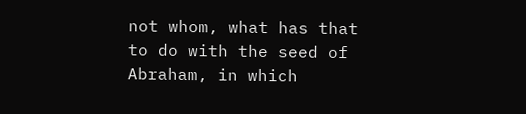not whom, what has that to do with the seed of Abraham, in which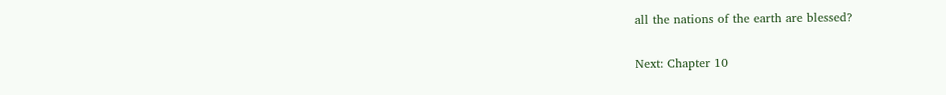all the nations of the earth are blessed?

Next: Chapter 10